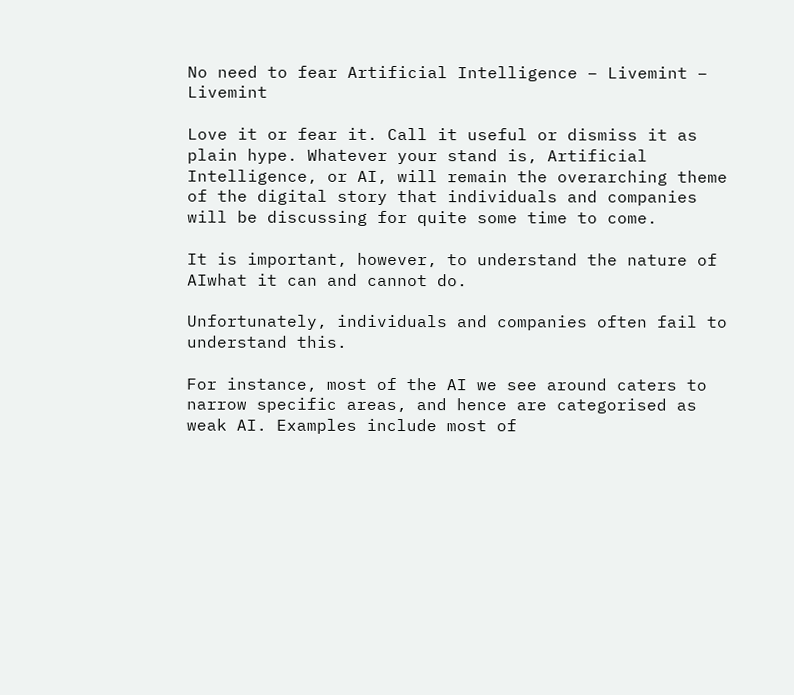No need to fear Artificial Intelligence – Livemint – Livemint

Love it or fear it. Call it useful or dismiss it as plain hype. Whatever your stand is, Artificial Intelligence, or AI, will remain the overarching theme of the digital story that individuals and companies will be discussing for quite some time to come.

It is important, however, to understand the nature of AIwhat it can and cannot do.

Unfortunately, individuals and companies often fail to understand this.

For instance, most of the AI we see around caters to narrow specific areas, and hence are categorised as weak AI. Examples include most of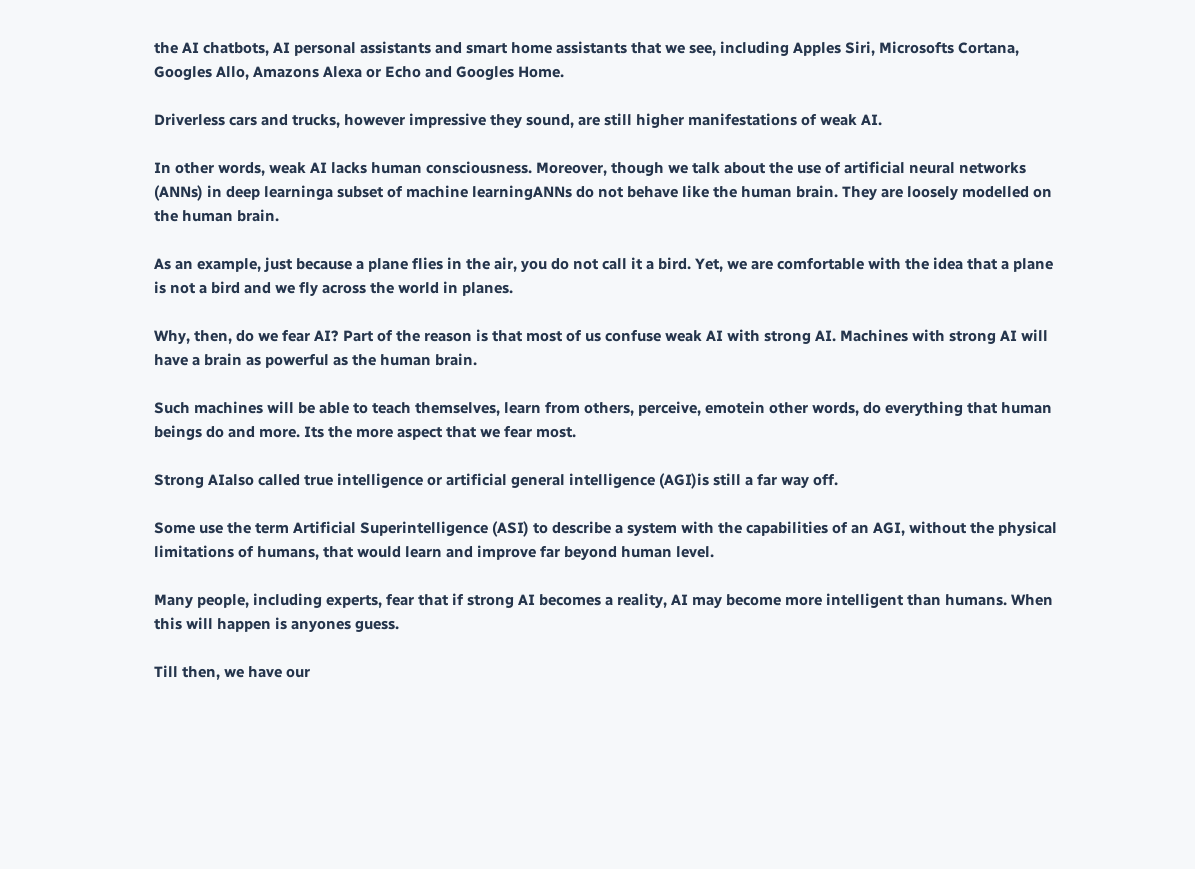the AI chatbots, AI personal assistants and smart home assistants that we see, including Apples Siri, Microsofts Cortana, Googles Allo, Amazons Alexa or Echo and Googles Home.

Driverless cars and trucks, however impressive they sound, are still higher manifestations of weak AI.

In other words, weak AI lacks human consciousness. Moreover, though we talk about the use of artificial neural networks (ANNs) in deep learninga subset of machine learningANNs do not behave like the human brain. They are loosely modelled on the human brain.

As an example, just because a plane flies in the air, you do not call it a bird. Yet, we are comfortable with the idea that a plane is not a bird and we fly across the world in planes.

Why, then, do we fear AI? Part of the reason is that most of us confuse weak AI with strong AI. Machines with strong AI will have a brain as powerful as the human brain.

Such machines will be able to teach themselves, learn from others, perceive, emotein other words, do everything that human beings do and more. Its the more aspect that we fear most.

Strong AIalso called true intelligence or artificial general intelligence (AGI)is still a far way off.

Some use the term Artificial Superintelligence (ASI) to describe a system with the capabilities of an AGI, without the physical limitations of humans, that would learn and improve far beyond human level.

Many people, including experts, fear that if strong AI becomes a reality, AI may become more intelligent than humans. When this will happen is anyones guess.

Till then, we have our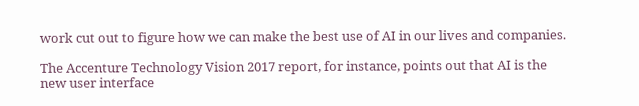work cut out to figure how we can make the best use of AI in our lives and companies.

The Accenture Technology Vision 2017 report, for instance, points out that AI is the new user interface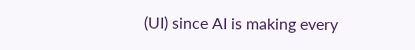(UI) since AI is making every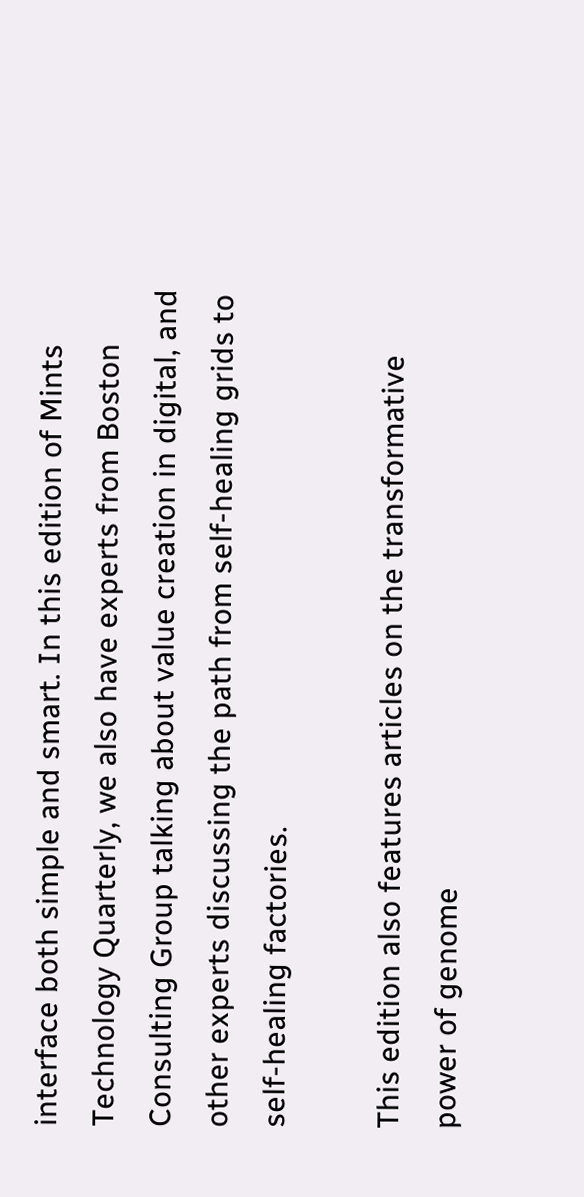interface both simple and smart. In this edition of Mints Technology Quarterly, we also have experts from Boston Consulting Group talking about value creation in digital, and other experts discussing the path from self-healing grids to self-healing factories.

This edition also features articles on the transformative power of genome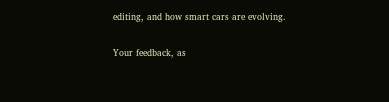editing, and how smart cars are evolving.

Your feedback, as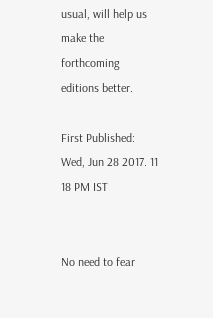usual, will help us make the forthcoming editions better.

First Published: Wed, Jun 28 2017. 11 18 PM IST


No need to fear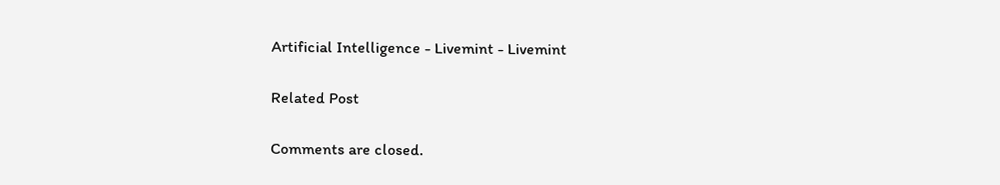Artificial Intelligence - Livemint - Livemint

Related Post

Comments are closed.